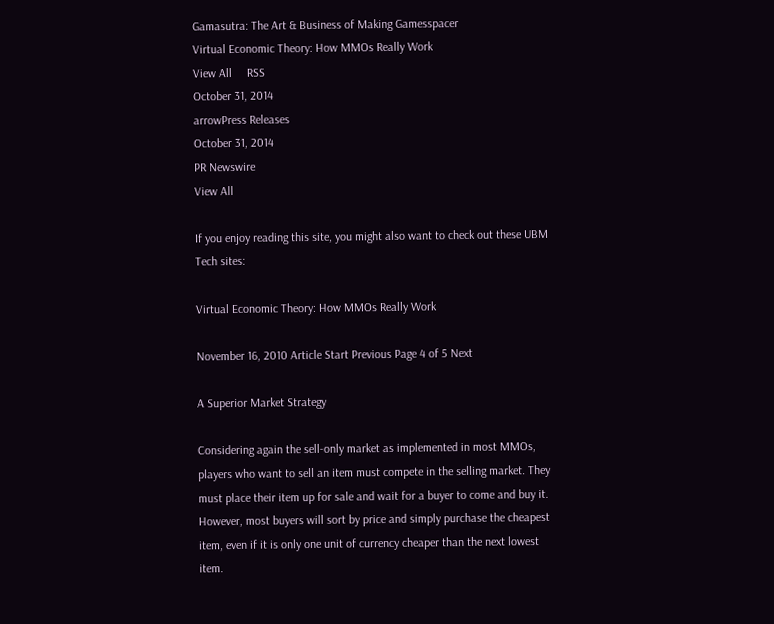Gamasutra: The Art & Business of Making Gamesspacer
Virtual Economic Theory: How MMOs Really Work
View All     RSS
October 31, 2014
arrowPress Releases
October 31, 2014
PR Newswire
View All

If you enjoy reading this site, you might also want to check out these UBM Tech sites:

Virtual Economic Theory: How MMOs Really Work

November 16, 2010 Article Start Previous Page 4 of 5 Next

A Superior Market Strategy

Considering again the sell-only market as implemented in most MMOs, players who want to sell an item must compete in the selling market. They must place their item up for sale and wait for a buyer to come and buy it. However, most buyers will sort by price and simply purchase the cheapest item, even if it is only one unit of currency cheaper than the next lowest item.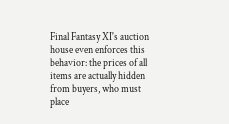Final Fantasy XI's auction house even enforces this behavior: the prices of all items are actually hidden from buyers, who must place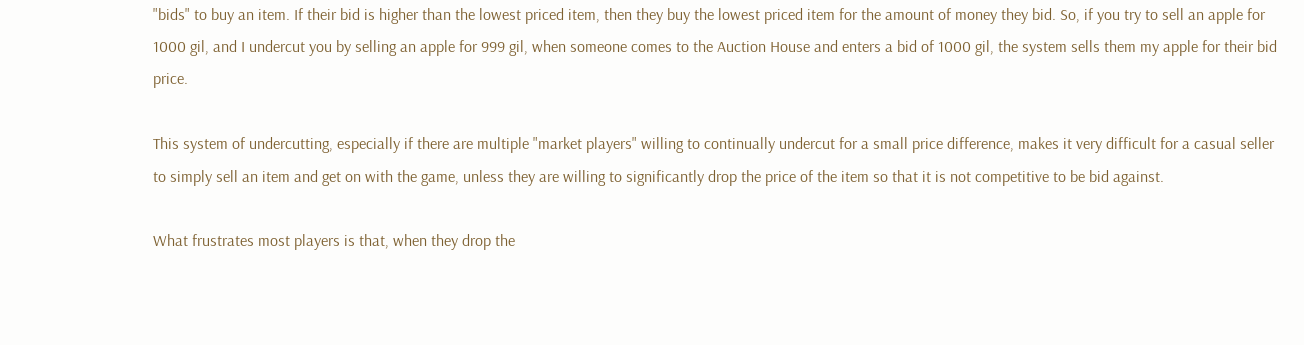"bids" to buy an item. If their bid is higher than the lowest priced item, then they buy the lowest priced item for the amount of money they bid. So, if you try to sell an apple for 1000 gil, and I undercut you by selling an apple for 999 gil, when someone comes to the Auction House and enters a bid of 1000 gil, the system sells them my apple for their bid price.

This system of undercutting, especially if there are multiple "market players" willing to continually undercut for a small price difference, makes it very difficult for a casual seller to simply sell an item and get on with the game, unless they are willing to significantly drop the price of the item so that it is not competitive to be bid against.

What frustrates most players is that, when they drop the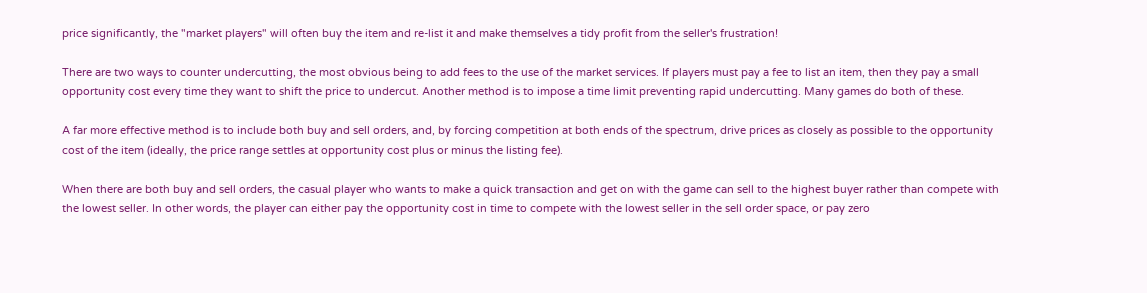price significantly, the "market players" will often buy the item and re-list it and make themselves a tidy profit from the seller's frustration!

There are two ways to counter undercutting, the most obvious being to add fees to the use of the market services. If players must pay a fee to list an item, then they pay a small opportunity cost every time they want to shift the price to undercut. Another method is to impose a time limit preventing rapid undercutting. Many games do both of these.

A far more effective method is to include both buy and sell orders, and, by forcing competition at both ends of the spectrum, drive prices as closely as possible to the opportunity cost of the item (ideally, the price range settles at opportunity cost plus or minus the listing fee).

When there are both buy and sell orders, the casual player who wants to make a quick transaction and get on with the game can sell to the highest buyer rather than compete with the lowest seller. In other words, the player can either pay the opportunity cost in time to compete with the lowest seller in the sell order space, or pay zero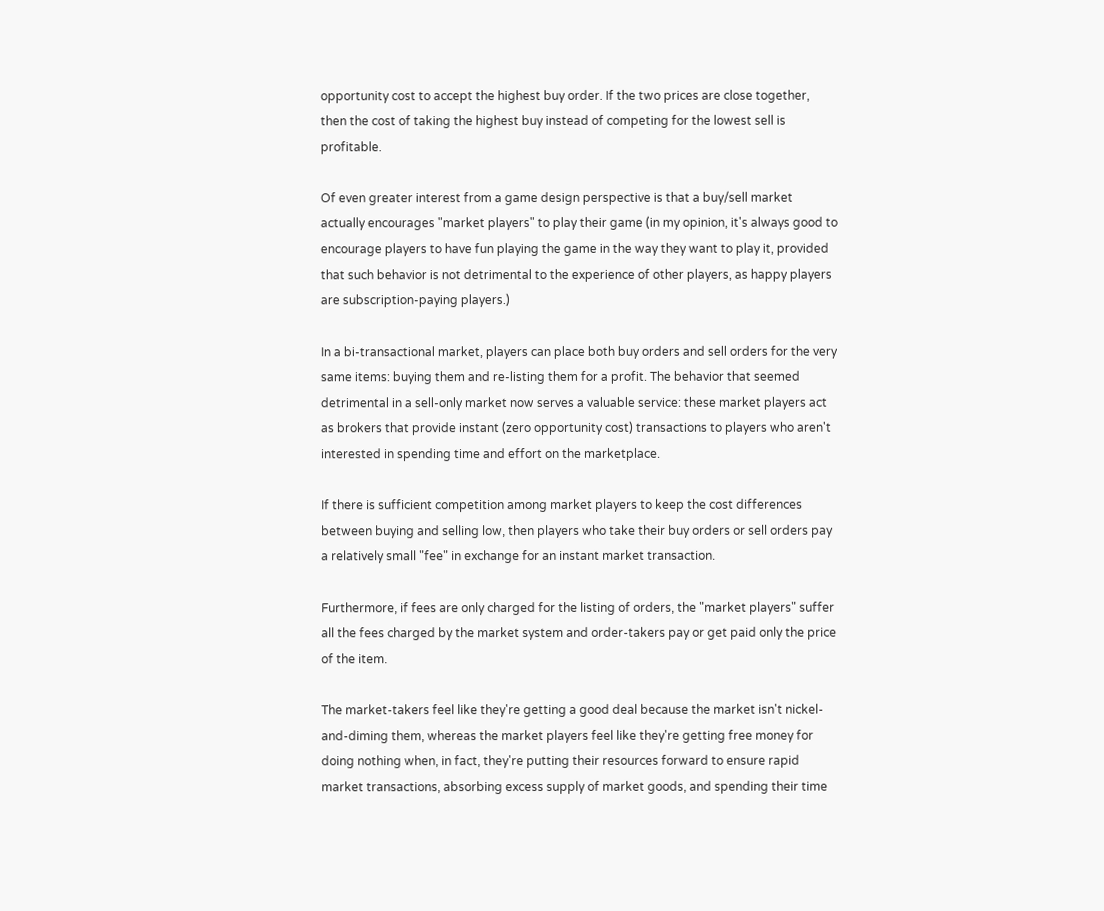opportunity cost to accept the highest buy order. If the two prices are close together, then the cost of taking the highest buy instead of competing for the lowest sell is profitable.

Of even greater interest from a game design perspective is that a buy/sell market actually encourages "market players" to play their game (in my opinion, it's always good to encourage players to have fun playing the game in the way they want to play it, provided that such behavior is not detrimental to the experience of other players, as happy players are subscription-paying players.)

In a bi-transactional market, players can place both buy orders and sell orders for the very same items: buying them and re-listing them for a profit. The behavior that seemed detrimental in a sell-only market now serves a valuable service: these market players act as brokers that provide instant (zero opportunity cost) transactions to players who aren't interested in spending time and effort on the marketplace.

If there is sufficient competition among market players to keep the cost differences between buying and selling low, then players who take their buy orders or sell orders pay a relatively small "fee" in exchange for an instant market transaction.

Furthermore, if fees are only charged for the listing of orders, the "market players" suffer all the fees charged by the market system and order-takers pay or get paid only the price of the item.

The market-takers feel like they're getting a good deal because the market isn't nickel-and-diming them, whereas the market players feel like they're getting free money for doing nothing when, in fact, they're putting their resources forward to ensure rapid market transactions, absorbing excess supply of market goods, and spending their time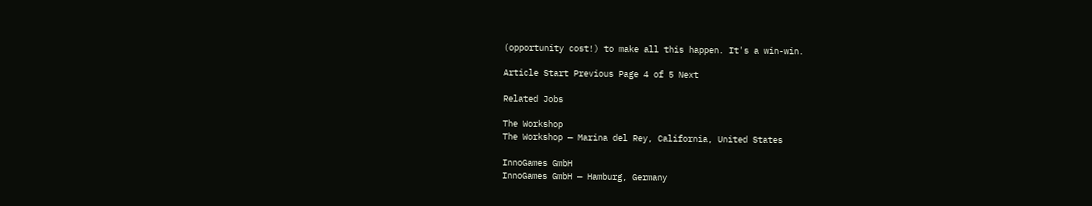(opportunity cost!) to make all this happen. It's a win-win.

Article Start Previous Page 4 of 5 Next

Related Jobs

The Workshop
The Workshop — Marina del Rey, California, United States

InnoGames GmbH
InnoGames GmbH — Hamburg, Germany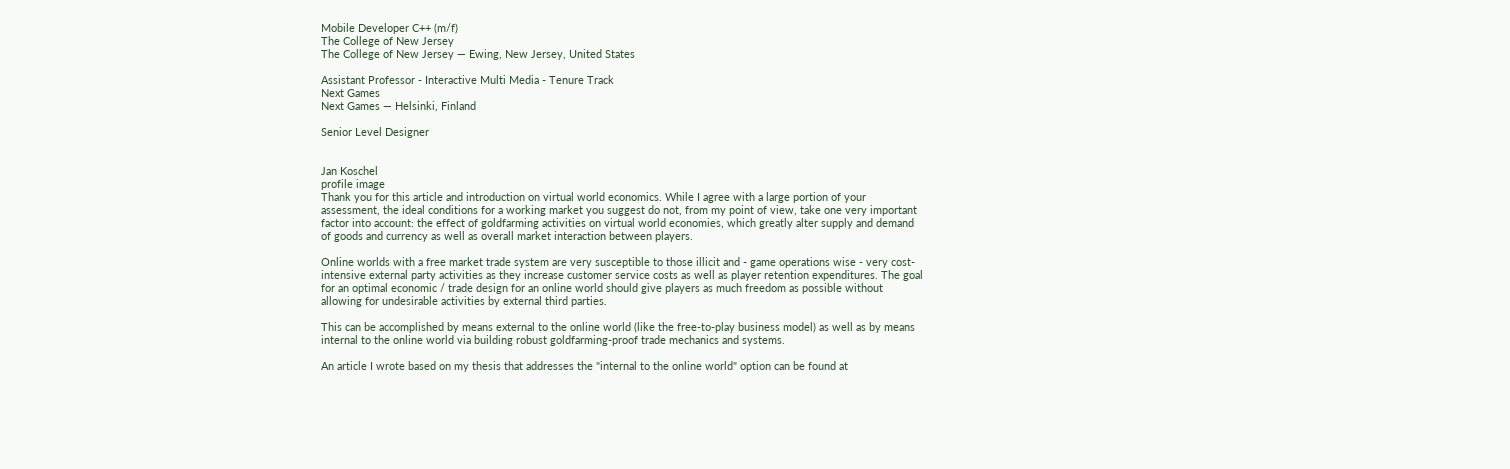Mobile Developer C++ (m/f)
The College of New Jersey
The College of New Jersey — Ewing, New Jersey, United States

Assistant Professor - Interactive Multi Media - Tenure Track
Next Games
Next Games — Helsinki, Finland

Senior Level Designer


Jan Koschel
profile image
Thank you for this article and introduction on virtual world economics. While I agree with a large portion of your assessment, the ideal conditions for a working market you suggest do not, from my point of view, take one very important factor into account: the effect of goldfarming activities on virtual world economies, which greatly alter supply and demand of goods and currency as well as overall market interaction between players.

Online worlds with a free market trade system are very susceptible to those illicit and - game operations wise - very cost-intensive external party activities as they increase customer service costs as well as player retention expenditures. The goal for an optimal economic / trade design for an online world should give players as much freedom as possible without allowing for undesirable activities by external third parties.

This can be accomplished by means external to the online world (like the free-to-play business model) as well as by means internal to the online world via building robust goldfarming-proof trade mechanics and systems.

An article I wrote based on my thesis that addresses the "internal to the online world" option can be found at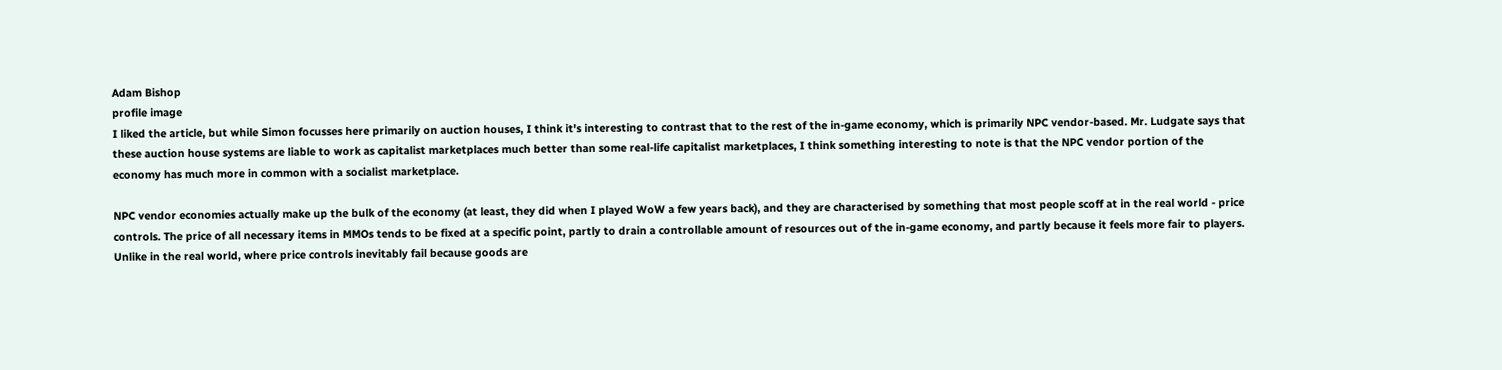Adam Bishop
profile image
I liked the article, but while Simon focusses here primarily on auction houses, I think it's interesting to contrast that to the rest of the in-game economy, which is primarily NPC vendor-based. Mr. Ludgate says that these auction house systems are liable to work as capitalist marketplaces much better than some real-life capitalist marketplaces, I think something interesting to note is that the NPC vendor portion of the economy has much more in common with a socialist marketplace.

NPC vendor economies actually make up the bulk of the economy (at least, they did when I played WoW a few years back), and they are characterised by something that most people scoff at in the real world - price controls. The price of all necessary items in MMOs tends to be fixed at a specific point, partly to drain a controllable amount of resources out of the in-game economy, and partly because it feels more fair to players. Unlike in the real world, where price controls inevitably fail because goods are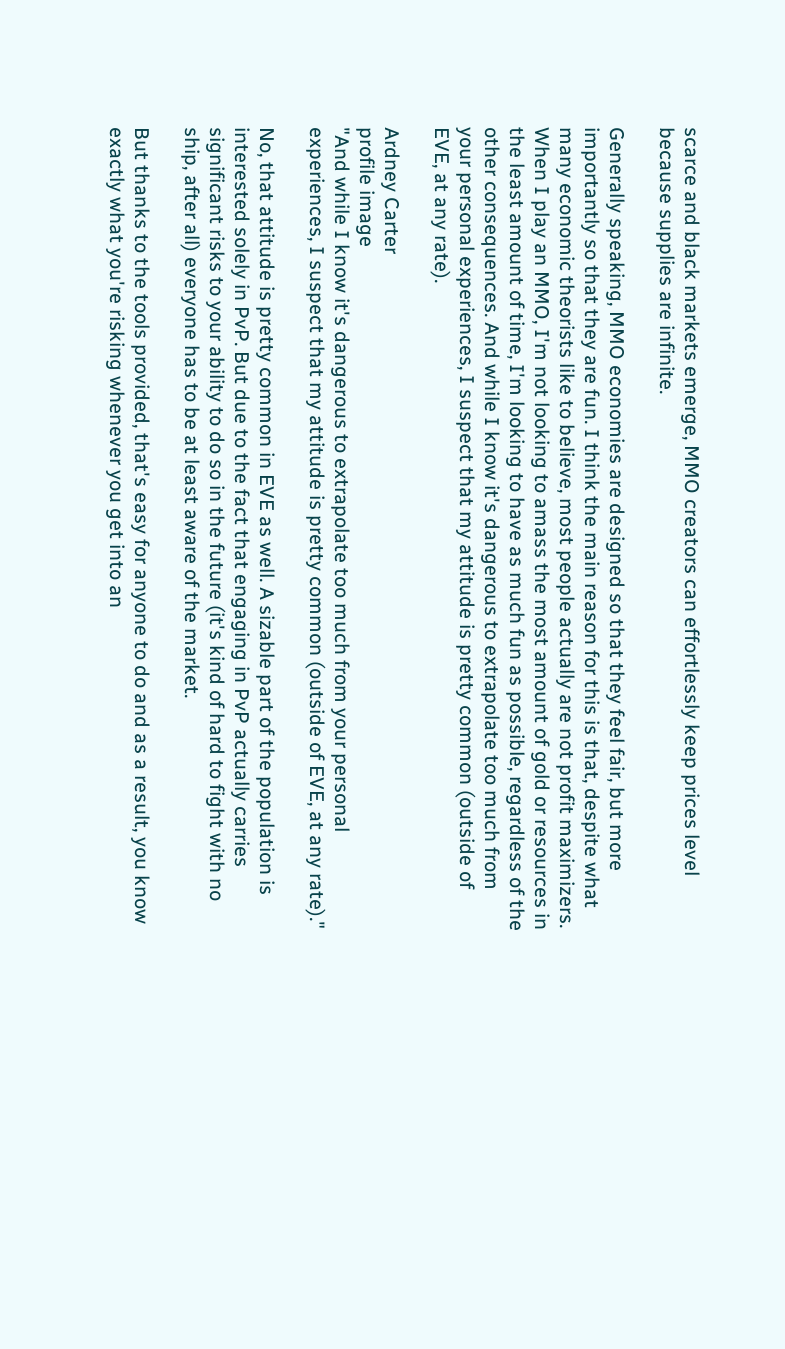scarce and black markets emerge, MMO creators can effortlessly keep prices level because supplies are infinite.

Generally speaking, MMO economies are designed so that they feel fair, but more importantly so that they are fun. I think the main reason for this is that, despite what many economic theorists like to believe, most people actually are not profit maximizers. When I play an MMO, I'm not looking to amass the most amount of gold or resources in the least amount of time, I'm looking to have as much fun as possible, regardless of the other consequences. And while I know it's dangerous to extrapolate too much from your personal experiences, I suspect that my attitude is pretty common (outside of EVE, at any rate).

Ardney Carter
profile image
"And while I know it's dangerous to extrapolate too much from your personal experiences, I suspect that my attitude is pretty common (outside of EVE, at any rate)."

No, that attitude is pretty common in EVE as well. A sizable part of the population is interested solely in PvP. But due to the fact that engaging in PvP actually carries significant risks to your ability to do so in the future (it's kind of hard to fight with no ship, after all) everyone has to be at least aware of the market.

But thanks to the tools provided, that's easy for anyone to do and as a result, you know exactly what you're risking whenever you get into an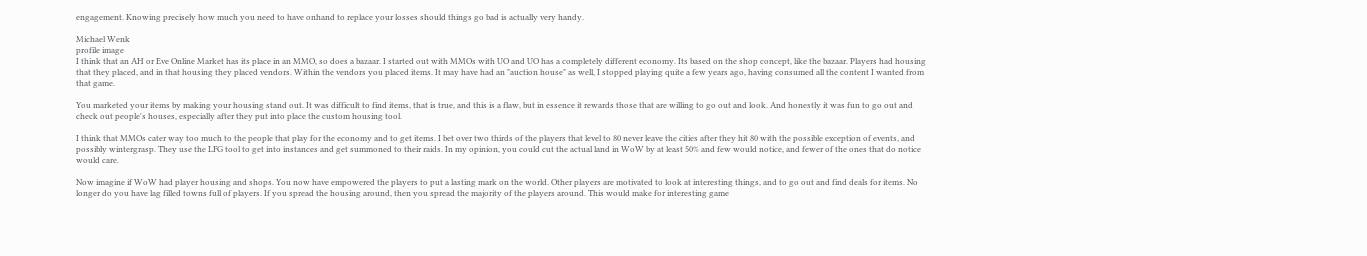engagement. Knowing precisely how much you need to have onhand to replace your losses should things go bad is actually very handy.

Michael Wenk
profile image
I think that an AH or Eve Online Market has its place in an MMO, so does a bazaar. I started out with MMOs with UO and UO has a completely different economy. Its based on the shop concept, like the bazaar. Players had housing that they placed, and in that housing they placed vendors. Within the vendors you placed items. It may have had an "auction house" as well, I stopped playing quite a few years ago, having consumed all the content I wanted from that game.

You marketed your items by making your housing stand out. It was difficult to find items, that is true, and this is a flaw, but in essence it rewards those that are willing to go out and look. And honestly it was fun to go out and check out people's houses, especially after they put into place the custom housing tool.

I think that MMOs cater way too much to the people that play for the economy and to get items. I bet over two thirds of the players that level to 80 never leave the cities after they hit 80 with the possible exception of events, and possibly wintergrasp. They use the LFG tool to get into instances and get summoned to their raids. In my opinion, you could cut the actual land in WoW by at least 50% and few would notice, and fewer of the ones that do notice would care.

Now imagine if WoW had player housing and shops. You now have empowered the players to put a lasting mark on the world. Other players are motivated to look at interesting things, and to go out and find deals for items. No longer do you have lag filled towns full of players. If you spread the housing around, then you spread the majority of the players around. This would make for interesting game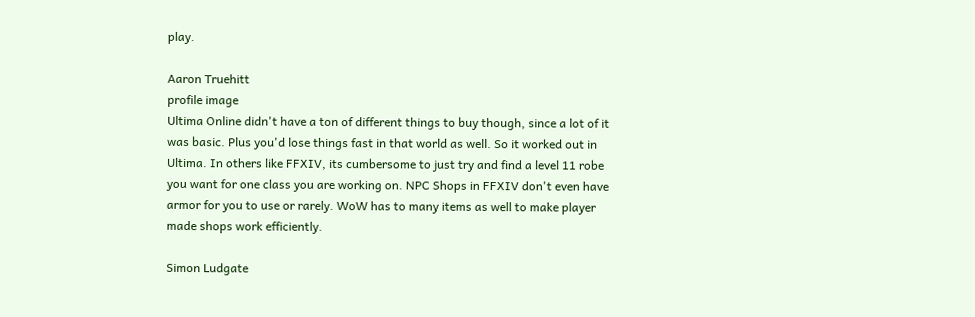play.

Aaron Truehitt
profile image
Ultima Online didn't have a ton of different things to buy though, since a lot of it was basic. Plus you'd lose things fast in that world as well. So it worked out in Ultima. In others like FFXIV, its cumbersome to just try and find a level 11 robe you want for one class you are working on. NPC Shops in FFXIV don't even have armor for you to use or rarely. WoW has to many items as well to make player made shops work efficiently.

Simon Ludgate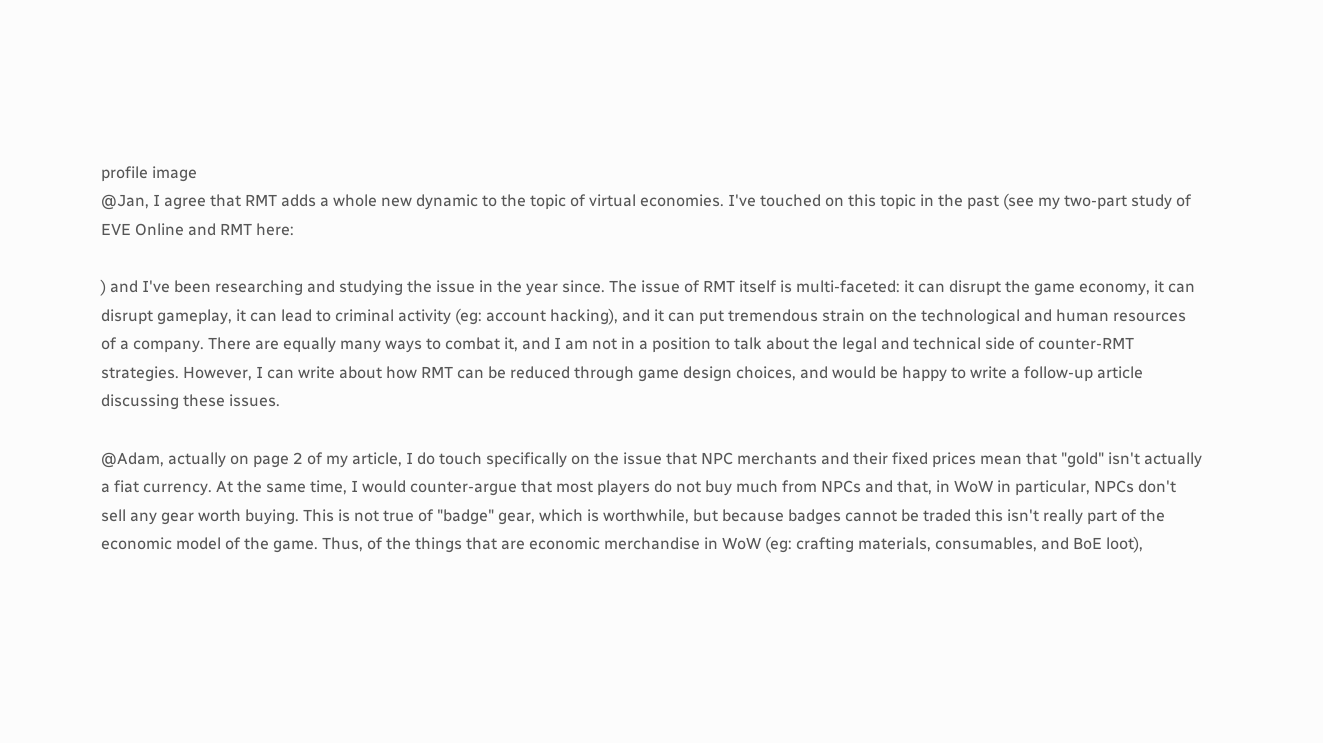profile image
@Jan, I agree that RMT adds a whole new dynamic to the topic of virtual economies. I've touched on this topic in the past (see my two-part study of EVE Online and RMT here:

) and I've been researching and studying the issue in the year since. The issue of RMT itself is multi-faceted: it can disrupt the game economy, it can disrupt gameplay, it can lead to criminal activity (eg: account hacking), and it can put tremendous strain on the technological and human resources of a company. There are equally many ways to combat it, and I am not in a position to talk about the legal and technical side of counter-RMT strategies. However, I can write about how RMT can be reduced through game design choices, and would be happy to write a follow-up article discussing these issues.

@Adam, actually on page 2 of my article, I do touch specifically on the issue that NPC merchants and their fixed prices mean that "gold" isn't actually a fiat currency. At the same time, I would counter-argue that most players do not buy much from NPCs and that, in WoW in particular, NPCs don't sell any gear worth buying. This is not true of "badge" gear, which is worthwhile, but because badges cannot be traded this isn't really part of the economic model of the game. Thus, of the things that are economic merchandise in WoW (eg: crafting materials, consumables, and BoE loot),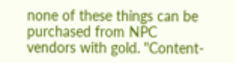none of these things can be purchased from NPC vendors with gold. "Content-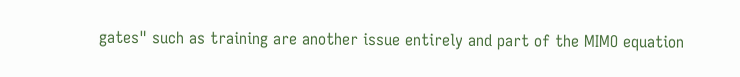gates" such as training are another issue entirely and part of the MIMO equation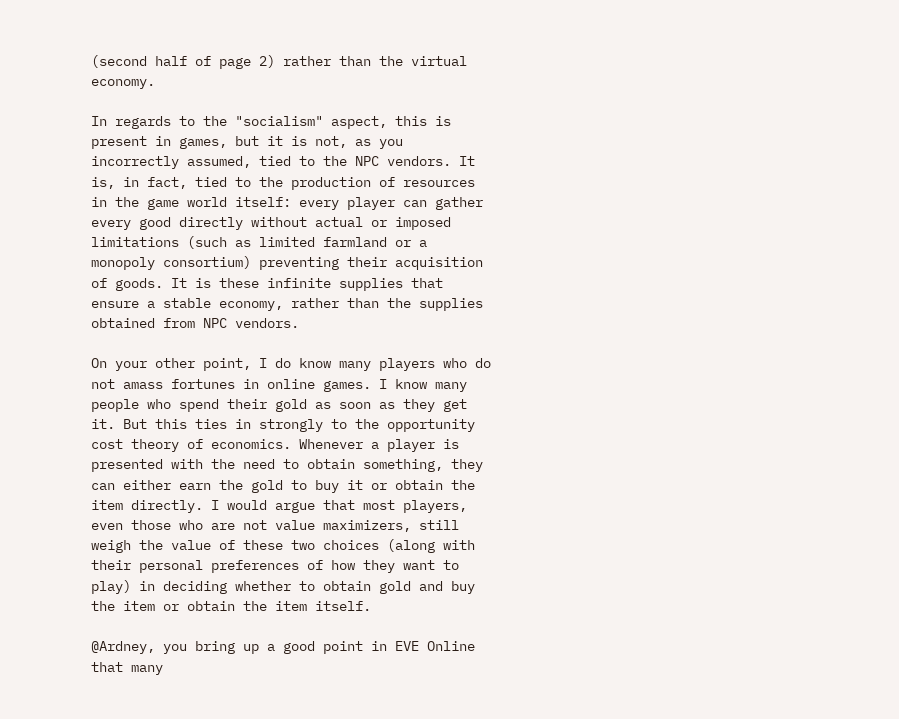(second half of page 2) rather than the virtual economy.

In regards to the "socialism" aspect, this is present in games, but it is not, as you incorrectly assumed, tied to the NPC vendors. It is, in fact, tied to the production of resources in the game world itself: every player can gather every good directly without actual or imposed limitations (such as limited farmland or a monopoly consortium) preventing their acquisition of goods. It is these infinite supplies that ensure a stable economy, rather than the supplies obtained from NPC vendors.

On your other point, I do know many players who do not amass fortunes in online games. I know many people who spend their gold as soon as they get it. But this ties in strongly to the opportunity cost theory of economics. Whenever a player is presented with the need to obtain something, they can either earn the gold to buy it or obtain the item directly. I would argue that most players, even those who are not value maximizers, still weigh the value of these two choices (along with their personal preferences of how they want to play) in deciding whether to obtain gold and buy the item or obtain the item itself.

@Ardney, you bring up a good point in EVE Online that many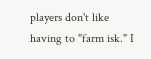players don't like having to "farm isk." I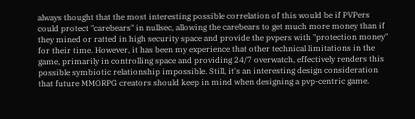always thought that the most interesting possible correlation of this would be if PVPers could protect "carebears" in nullsec, allowing the carebears to get much more money than if they mined or ratted in high security space and provide the pvpers with "protection money" for their time. However, it has been my experience that other technical limitations in the game, primarily in controlling space and providing 24/7 overwatch, effectively renders this possible symbiotic relationship impossible. Still, it's an interesting design consideration that future MMORPG creators should keep in mind when designing a pvp-centric game.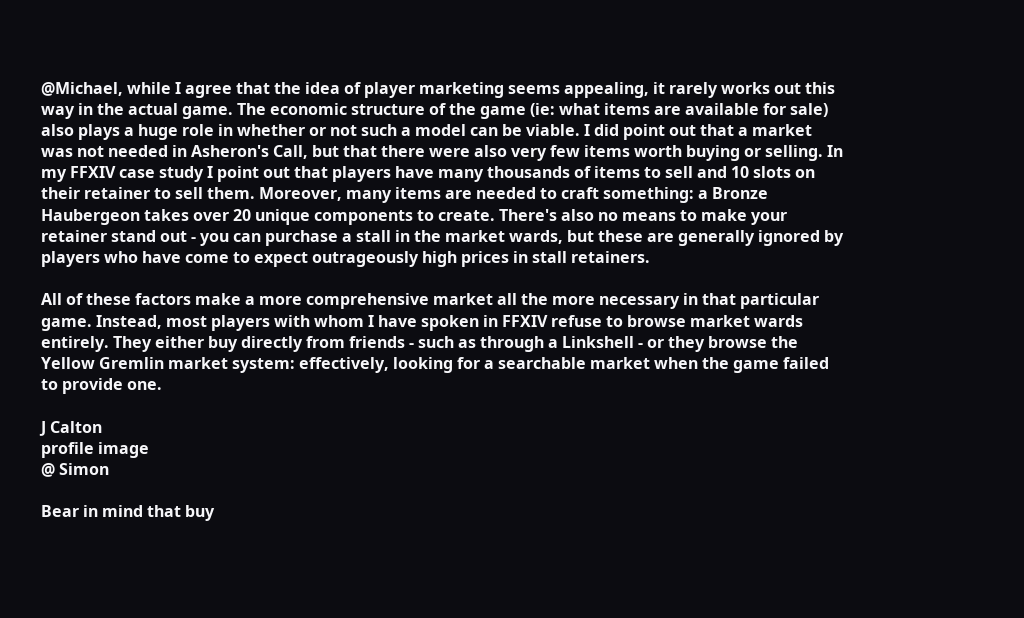@Michael, while I agree that the idea of player marketing seems appealing, it rarely works out this way in the actual game. The economic structure of the game (ie: what items are available for sale) also plays a huge role in whether or not such a model can be viable. I did point out that a market was not needed in Asheron's Call, but that there were also very few items worth buying or selling. In my FFXIV case study I point out that players have many thousands of items to sell and 10 slots on their retainer to sell them. Moreover, many items are needed to craft something: a Bronze Haubergeon takes over 20 unique components to create. There's also no means to make your retainer stand out - you can purchase a stall in the market wards, but these are generally ignored by players who have come to expect outrageously high prices in stall retainers.

All of these factors make a more comprehensive market all the more necessary in that particular game. Instead, most players with whom I have spoken in FFXIV refuse to browse market wards entirely. They either buy directly from friends - such as through a Linkshell - or they browse the Yellow Gremlin market system: effectively, looking for a searchable market when the game failed to provide one.

J Calton
profile image
@ Simon

Bear in mind that buy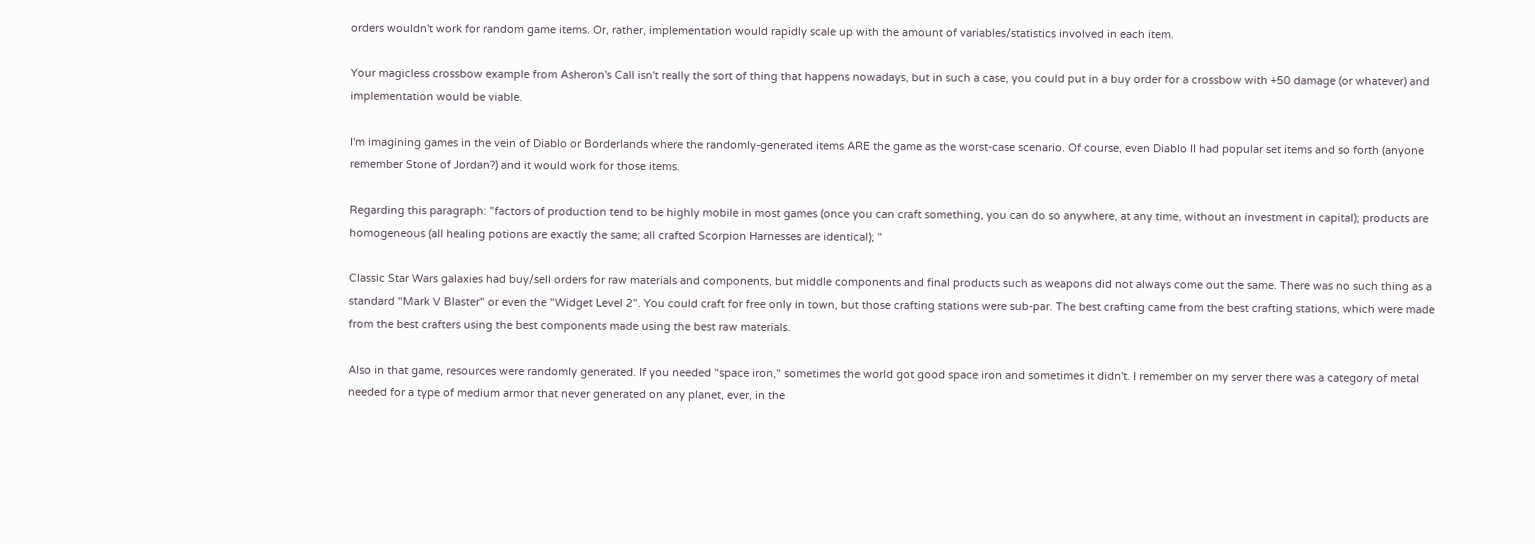orders wouldn't work for random game items. Or, rather, implementation would rapidly scale up with the amount of variables/statistics involved in each item.

Your magicless crossbow example from Asheron's Call isn't really the sort of thing that happens nowadays, but in such a case, you could put in a buy order for a crossbow with +50 damage (or whatever) and implementation would be viable.

I'm imagining games in the vein of Diablo or Borderlands where the randomly-generated items ARE the game as the worst-case scenario. Of course, even Diablo II had popular set items and so forth (anyone remember Stone of Jordan?) and it would work for those items.

Regarding this paragraph: "factors of production tend to be highly mobile in most games (once you can craft something, you can do so anywhere, at any time, without an investment in capital); products are homogeneous (all healing potions are exactly the same; all crafted Scorpion Harnesses are identical); "

Classic Star Wars galaxies had buy/sell orders for raw materials and components, but middle components and final products such as weapons did not always come out the same. There was no such thing as a standard "Mark V Blaster" or even the "Widget Level 2". You could craft for free only in town, but those crafting stations were sub-par. The best crafting came from the best crafting stations, which were made from the best crafters using the best components made using the best raw materials.

Also in that game, resources were randomly generated. If you needed "space iron," sometimes the world got good space iron and sometimes it didn't. I remember on my server there was a category of metal needed for a type of medium armor that never generated on any planet, ever, in the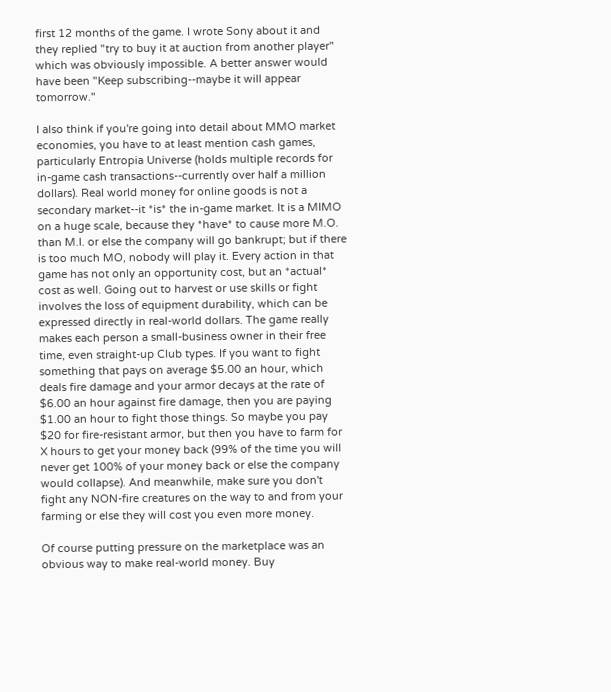first 12 months of the game. I wrote Sony about it and they replied "try to buy it at auction from another player" which was obviously impossible. A better answer would have been "Keep subscribing--maybe it will appear tomorrow."

I also think if you're going into detail about MMO market economies, you have to at least mention cash games, particularly Entropia Universe (holds multiple records for in-game cash transactions--currently over half a million dollars). Real world money for online goods is not a secondary market--it *is* the in-game market. It is a MIMO on a huge scale, because they *have* to cause more M.O. than M.I. or else the company will go bankrupt; but if there is too much MO, nobody will play it. Every action in that game has not only an opportunity cost, but an *actual* cost as well. Going out to harvest or use skills or fight involves the loss of equipment durability, which can be expressed directly in real-world dollars. The game really makes each person a small-business owner in their free time, even straight-up Club types. If you want to fight something that pays on average $5.00 an hour, which deals fire damage and your armor decays at the rate of $6.00 an hour against fire damage, then you are paying $1.00 an hour to fight those things. So maybe you pay $20 for fire-resistant armor, but then you have to farm for X hours to get your money back (99% of the time you will never get 100% of your money back or else the company would collapse). And meanwhile, make sure you don't fight any NON-fire creatures on the way to and from your farming or else they will cost you even more money.

Of course putting pressure on the marketplace was an obvious way to make real-world money. Buy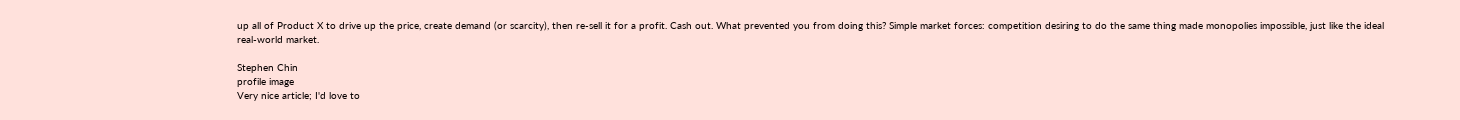up all of Product X to drive up the price, create demand (or scarcity), then re-sell it for a profit. Cash out. What prevented you from doing this? Simple market forces: competition desiring to do the same thing made monopolies impossible, just like the ideal real-world market.

Stephen Chin
profile image
Very nice article; I'd love to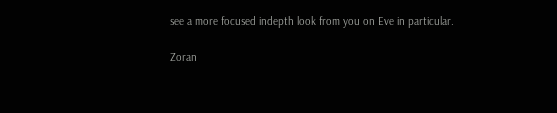see a more focused indepth look from you on Eve in particular.

Zoran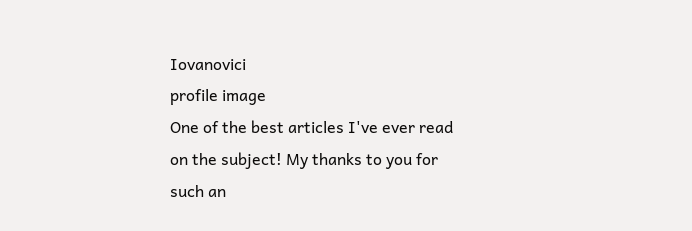Iovanovici
profile image
One of the best articles I've ever read on the subject! My thanks to you for such an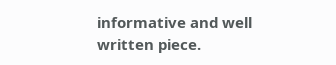informative and well written piece.